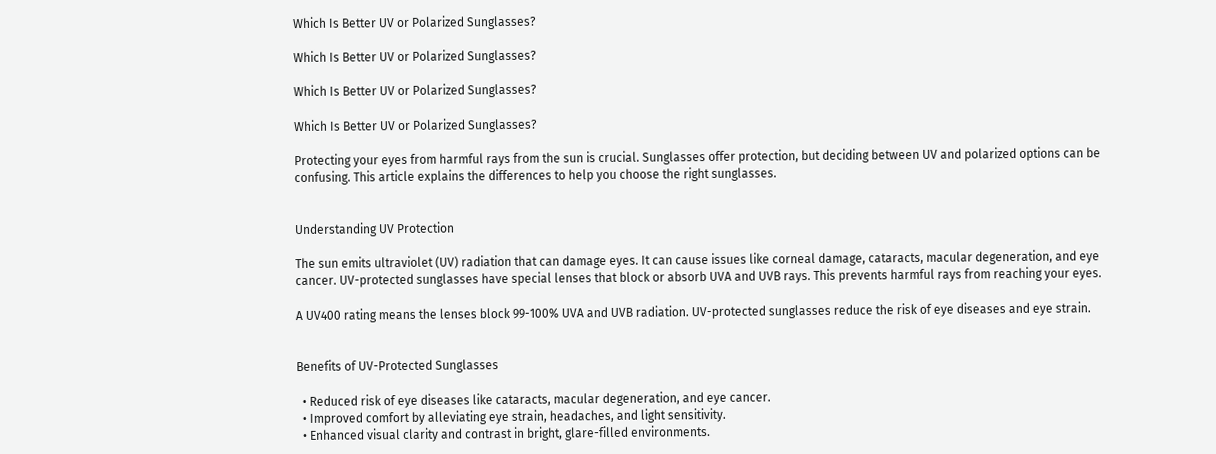Which Is Better UV or Polarized Sunglasses?

Which Is Better UV or Polarized Sunglasses?

Which Is Better UV or Polarized Sunglasses?

Which Is Better UV or Polarized Sunglasses?

Protecting your eyes from harmful rays from the sun is crucial. Sunglasses offer protection, but deciding between UV and polarized options can be confusing. This article explains the differences to help you choose the right sunglasses.


Understanding UV Protection

The sun emits ultraviolet (UV) radiation that can damage eyes. It can cause issues like corneal damage, cataracts, macular degeneration, and eye cancer. UV-protected sunglasses have special lenses that block or absorb UVA and UVB rays. This prevents harmful rays from reaching your eyes.

A UV400 rating means the lenses block 99-100% UVA and UVB radiation. UV-protected sunglasses reduce the risk of eye diseases and eye strain.


Benefits of UV-Protected Sunglasses

  • Reduced risk of eye diseases like cataracts, macular degeneration, and eye cancer.
  • Improved comfort by alleviating eye strain, headaches, and light sensitivity.
  • Enhanced visual clarity and contrast in bright, glare-filled environments.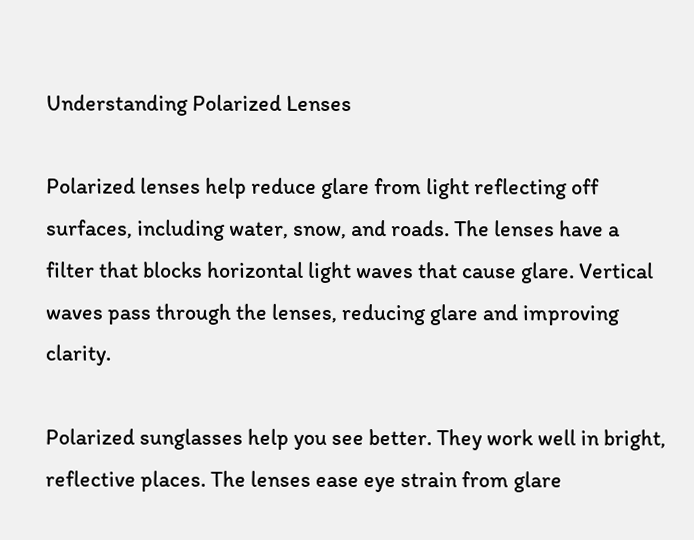Understanding Polarized Lenses

Polarized lenses help reduce glare from light reflecting off surfaces, including water, snow, and roads. The lenses have a filter that blocks horizontal light waves that cause glare. Vertical waves pass through the lenses, reducing glare and improving clarity.

Polarized sunglasses help you see better. They work well in bright, reflective places. The lenses ease eye strain from glare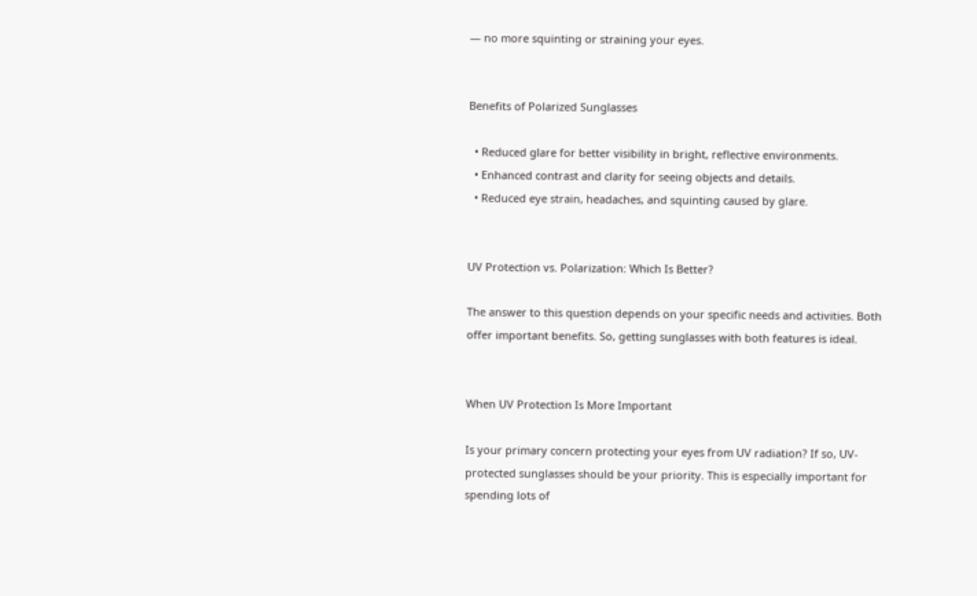— no more squinting or straining your eyes.


Benefits of Polarized Sunglasses

  • Reduced glare for better visibility in bright, reflective environments.
  • Enhanced contrast and clarity for seeing objects and details.
  • Reduced eye strain, headaches, and squinting caused by glare.


UV Protection vs. Polarization: Which Is Better?

The answer to this question depends on your specific needs and activities. Both offer important benefits. So, getting sunglasses with both features is ideal.


When UV Protection Is More Important

Is your primary concern protecting your eyes from UV radiation? If so, UV-protected sunglasses should be your priority. This is especially important for spending lots of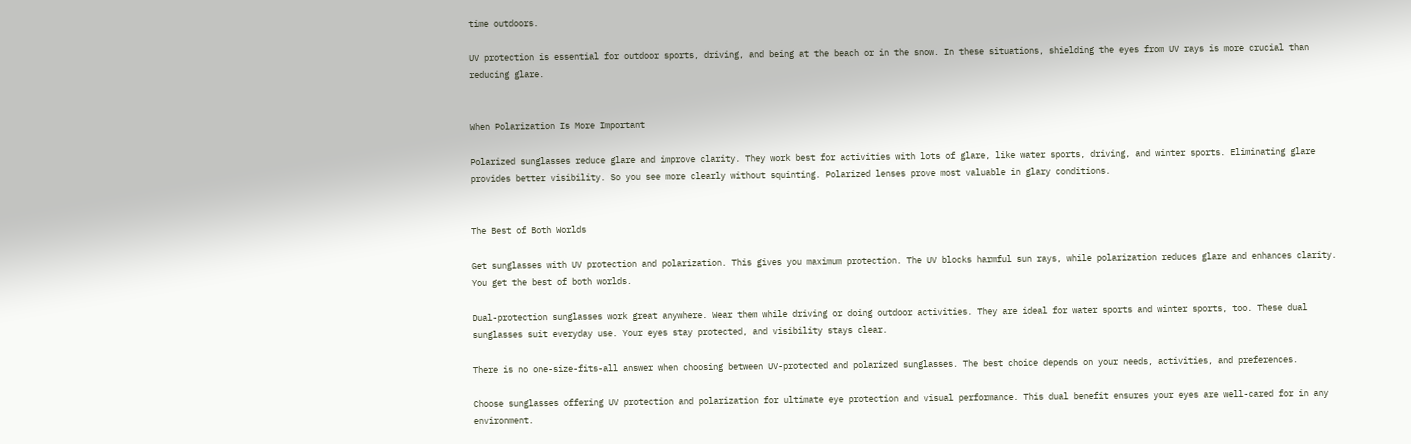time outdoors.

UV protection is essential for outdoor sports, driving, and being at the beach or in the snow. In these situations, shielding the eyes from UV rays is more crucial than reducing glare.


When Polarization Is More Important

Polarized sunglasses reduce glare and improve clarity. They work best for activities with lots of glare, like water sports, driving, and winter sports. Eliminating glare provides better visibility. So you see more clearly without squinting. Polarized lenses prove most valuable in glary conditions.


The Best of Both Worlds

Get sunglasses with UV protection and polarization. This gives you maximum protection. The UV blocks harmful sun rays, while polarization reduces glare and enhances clarity. You get the best of both worlds.

Dual-protection sunglasses work great anywhere. Wear them while driving or doing outdoor activities. They are ideal for water sports and winter sports, too. These dual sunglasses suit everyday use. Your eyes stay protected, and visibility stays clear.

There is no one-size-fits-all answer when choosing between UV-protected and polarized sunglasses. The best choice depends on your needs, activities, and preferences.

Choose sunglasses offering UV protection and polarization for ultimate eye protection and visual performance. This dual benefit ensures your eyes are well-cared for in any environment.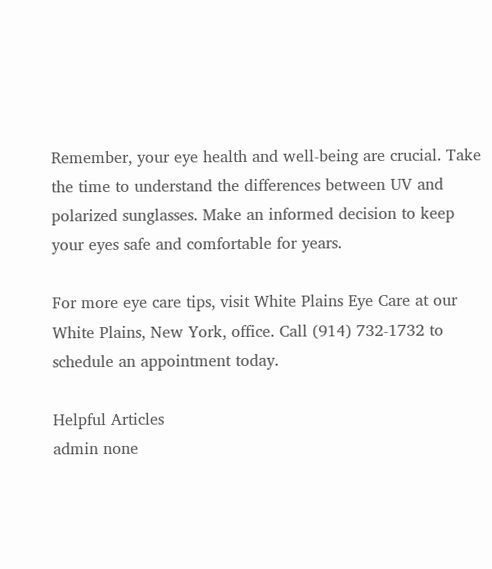Remember, your eye health and well-being are crucial. Take the time to understand the differences between UV and polarized sunglasses. Make an informed decision to keep your eyes safe and comfortable for years.

For more eye care tips, visit White Plains Eye Care at our White Plains, New York, office. Call (914) 732-1732 to schedule an appointment today.

Helpful Articles
admin none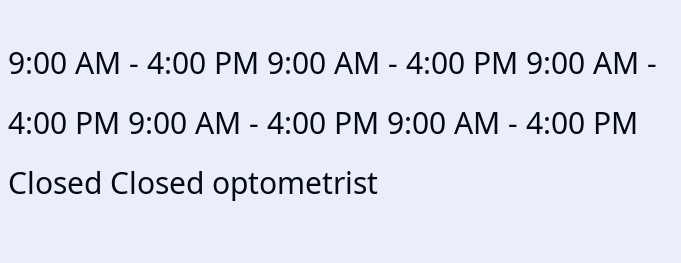9:00 AM - 4:00 PM 9:00 AM - 4:00 PM 9:00 AM - 4:00 PM 9:00 AM - 4:00 PM 9:00 AM - 4:00 PM Closed Closed optometrist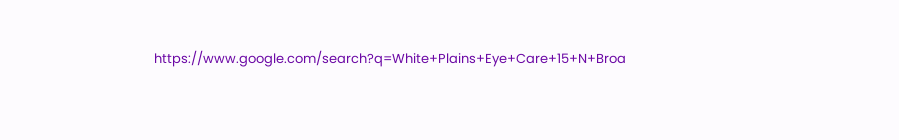https://www.google.com/search?q=White+Plains+Eye+Care+15+N+Broa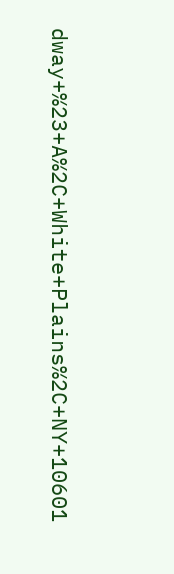dway+%23+A%2C+White+Plains%2C+NY+10601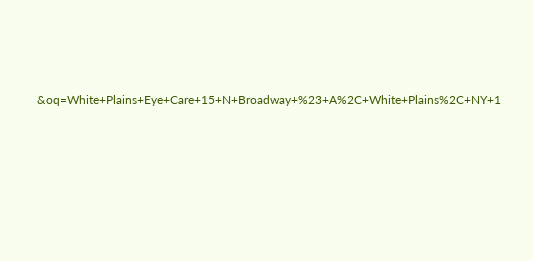&oq=White+Plains+Eye+Care+15+N+Broadway+%23+A%2C+White+Plains%2C+NY+1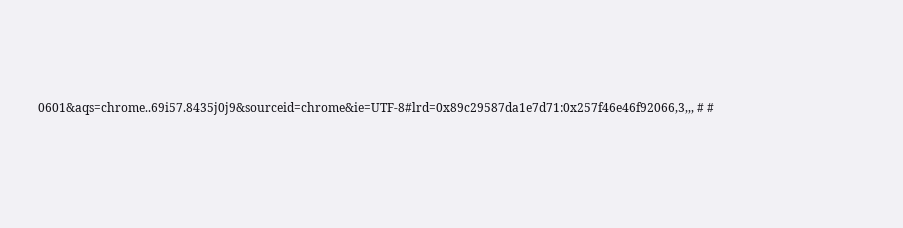0601&aqs=chrome..69i57.8435j0j9&sourceid=chrome&ie=UTF-8#lrd=0x89c29587da1e7d71:0x257f46e46f92066,3,,, # #